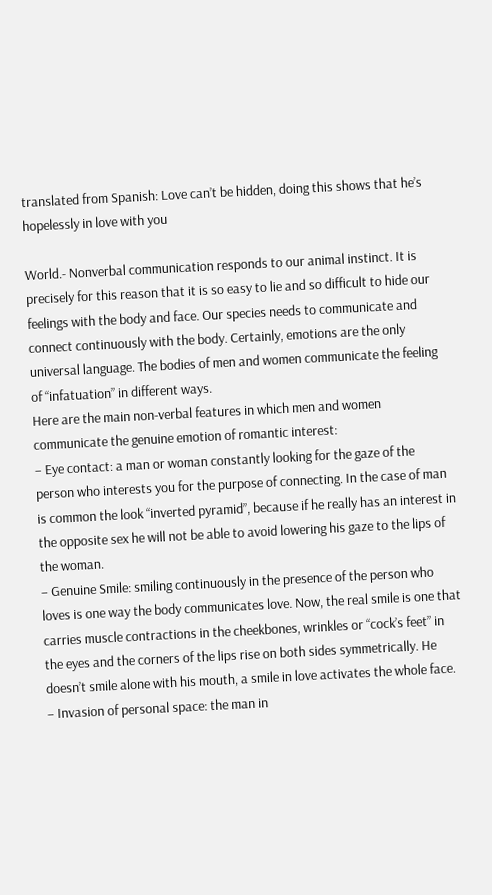translated from Spanish: Love can’t be hidden, doing this shows that he’s hopelessly in love with you

World.- Nonverbal communication responds to our animal instinct. It is precisely for this reason that it is so easy to lie and so difficult to hide our feelings with the body and face. Our species needs to communicate and connect continuously with the body. Certainly, emotions are the only universal language. The bodies of men and women communicate the feeling of “infatuation” in different ways.
Here are the main non-verbal features in which men and women communicate the genuine emotion of romantic interest:
– Eye contact: a man or woman constantly looking for the gaze of the person who interests you for the purpose of connecting. In the case of man is common the look “inverted pyramid”, because if he really has an interest in the opposite sex he will not be able to avoid lowering his gaze to the lips of the woman.
– Genuine Smile: smiling continuously in the presence of the person who loves is one way the body communicates love. Now, the real smile is one that carries muscle contractions in the cheekbones, wrinkles or “cock’s feet” in the eyes and the corners of the lips rise on both sides symmetrically. He doesn’t smile alone with his mouth, a smile in love activates the whole face.
– Invasion of personal space: the man in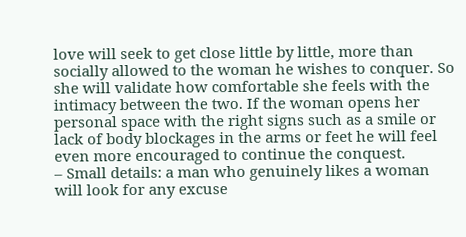love will seek to get close little by little, more than socially allowed to the woman he wishes to conquer. So she will validate how comfortable she feels with the intimacy between the two. If the woman opens her personal space with the right signs such as a smile or lack of body blockages in the arms or feet he will feel even more encouraged to continue the conquest.
– Small details: a man who genuinely likes a woman will look for any excuse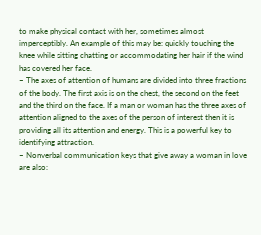to make physical contact with her, sometimes almost imperceptibly. An example of this may be: quickly touching the knee while sitting chatting or accommodating her hair if the wind has covered her face.
– The axes of attention of humans are divided into three fractions of the body. The first axis is on the chest, the second on the feet and the third on the face. If a man or woman has the three axes of attention aligned to the axes of the person of interest then it is providing all its attention and energy. This is a powerful key to identifying attraction.
– Nonverbal communication keys that give away a woman in love are also: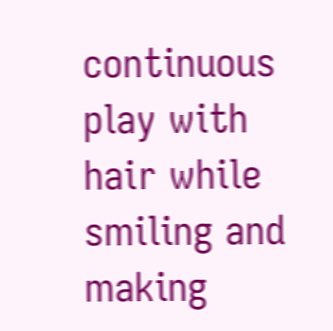continuous play with hair while smiling and making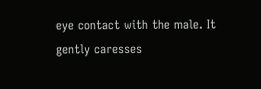eye contact with the male. It gently caresses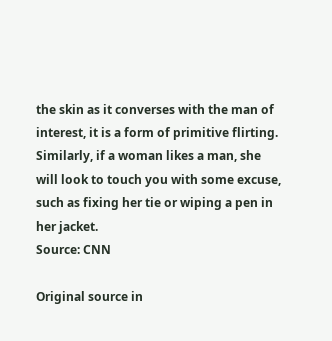the skin as it converses with the man of interest, it is a form of primitive flirting. Similarly, if a woman likes a man, she will look to touch you with some excuse, such as fixing her tie or wiping a pen in her jacket.
Source: CNN

Original source in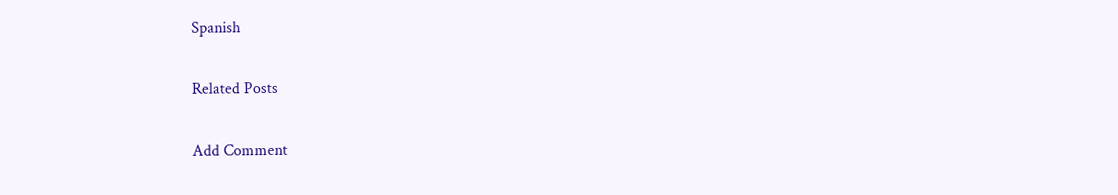Spanish

Related Posts

Add Comment